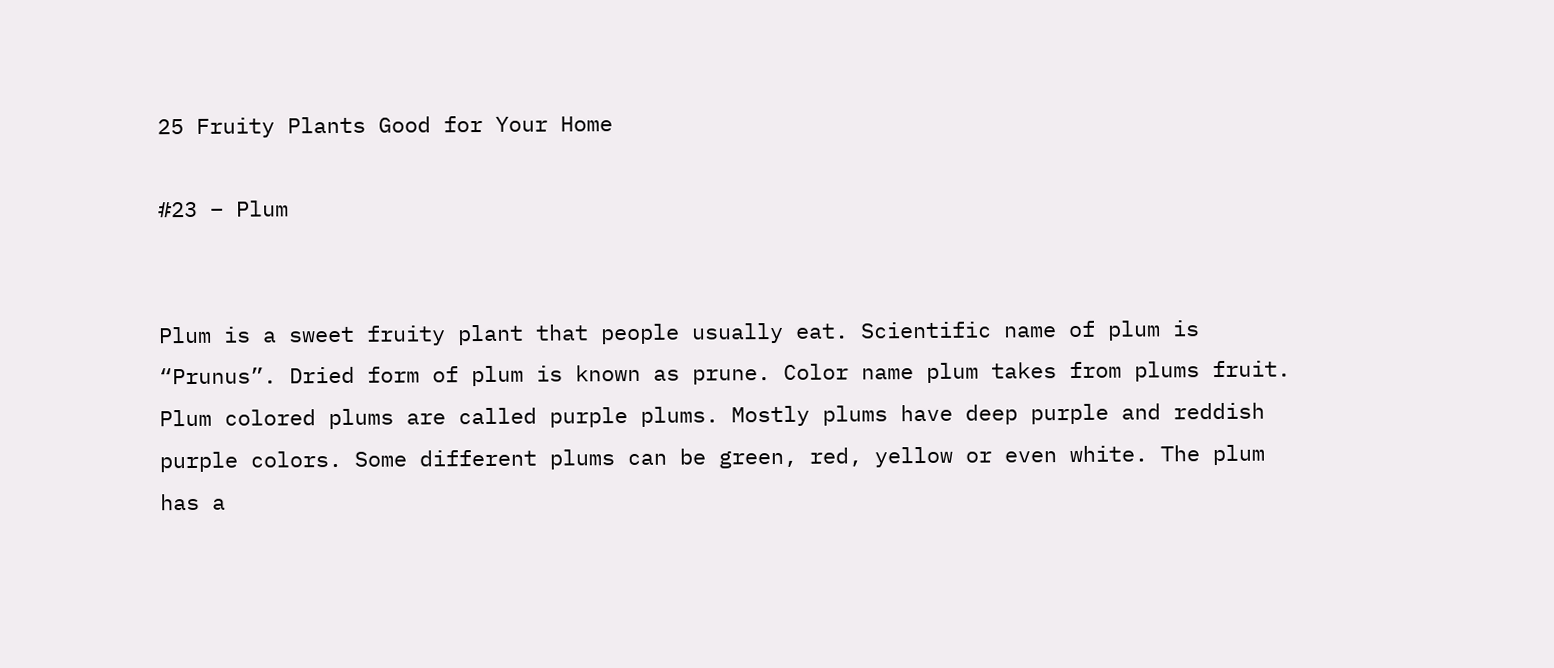25 Fruity Plants Good for Your Home

#23 – Plum


Plum is a sweet fruity plant that people usually eat. Scientific name of plum is “Prunus”. Dried form of plum is known as prune. Color name plum takes from plums fruit. Plum colored plums are called purple plums. Mostly plums have deep purple and reddish purple colors. Some different plums can be green, red, yellow or even white. The plum has a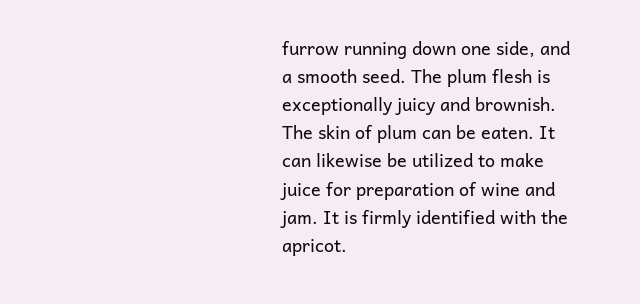furrow running down one side, and a smooth seed. The plum flesh is exceptionally juicy and brownish. The skin of plum can be eaten. It can likewise be utilized to make juice for preparation of wine and jam. It is firmly identified with the apricot.